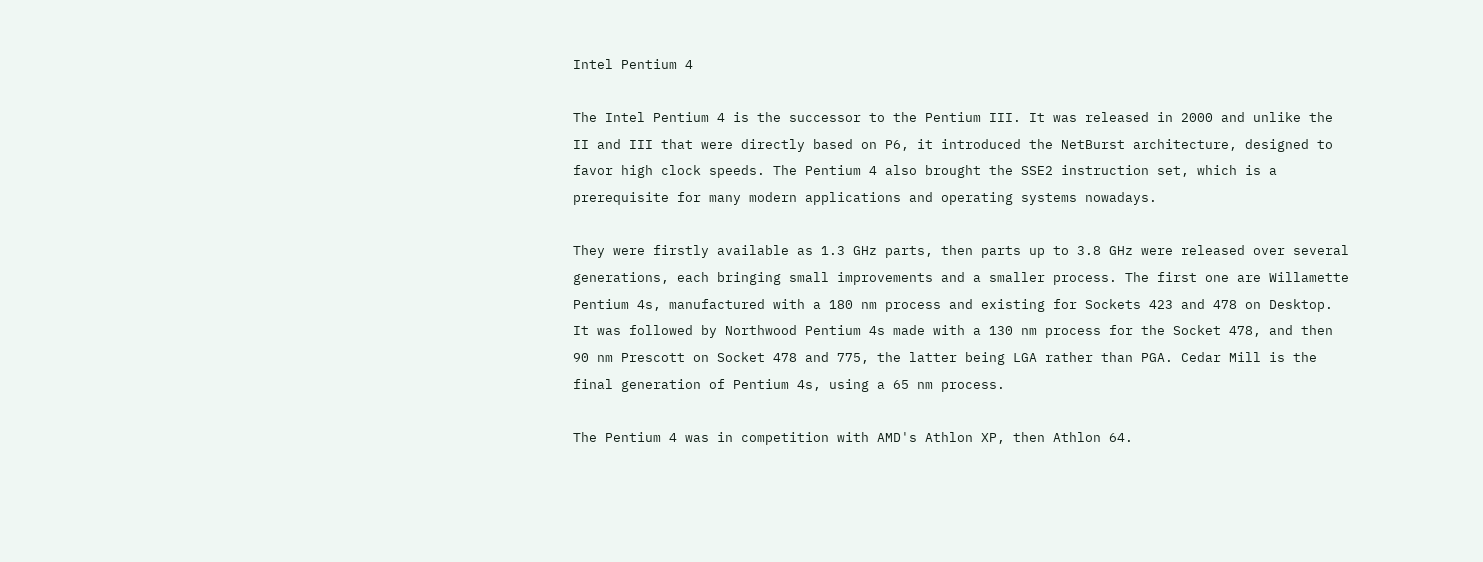Intel Pentium 4

The Intel Pentium 4 is the successor to the Pentium III. It was released in 2000 and unlike the II and III that were directly based on P6, it introduced the NetBurst architecture, designed to favor high clock speeds. The Pentium 4 also brought the SSE2 instruction set, which is a prerequisite for many modern applications and operating systems nowadays.

They were firstly available as 1.3 GHz parts, then parts up to 3.8 GHz were released over several generations, each bringing small improvements and a smaller process. The first one are Willamette Pentium 4s, manufactured with a 180 nm process and existing for Sockets 423 and 478 on Desktop. It was followed by Northwood Pentium 4s made with a 130 nm process for the Socket 478, and then 90 nm Prescott on Socket 478 and 775, the latter being LGA rather than PGA. Cedar Mill is the final generation of Pentium 4s, using a 65 nm process.

The Pentium 4 was in competition with AMD's Athlon XP, then Athlon 64.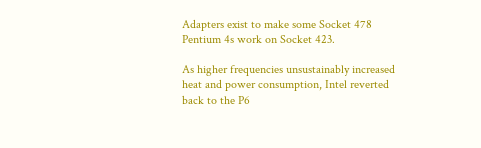Adapters exist to make some Socket 478 Pentium 4s work on Socket 423.

As higher frequencies unsustainably increased heat and power consumption, Intel reverted back to the P6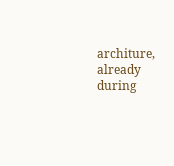architure, already during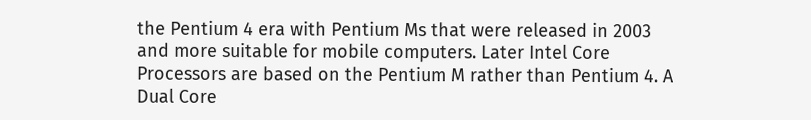the Pentium 4 era with Pentium Ms that were released in 2003 and more suitable for mobile computers. Later Intel Core Processors are based on the Pentium M rather than Pentium 4. A Dual Core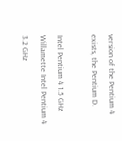version of the Pentium 4 exists, the Pentium D.

Intel Pentium 4 1.5 GHz Willamette Intel Pentium 4 3.2 GHz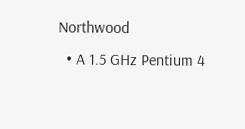Northwood
  • A 1.5 GHz Pentium 4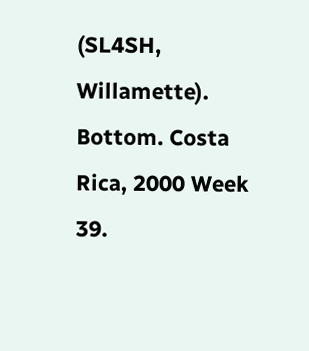(SL4SH, Willamette). Bottom. Costa Rica, 2000 Week 39.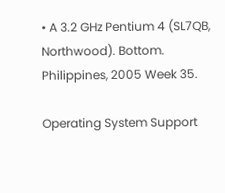• A 3.2 GHz Pentium 4 (SL7QB, Northwood). Bottom. Philippines, 2005 Week 35.

Operating System Support